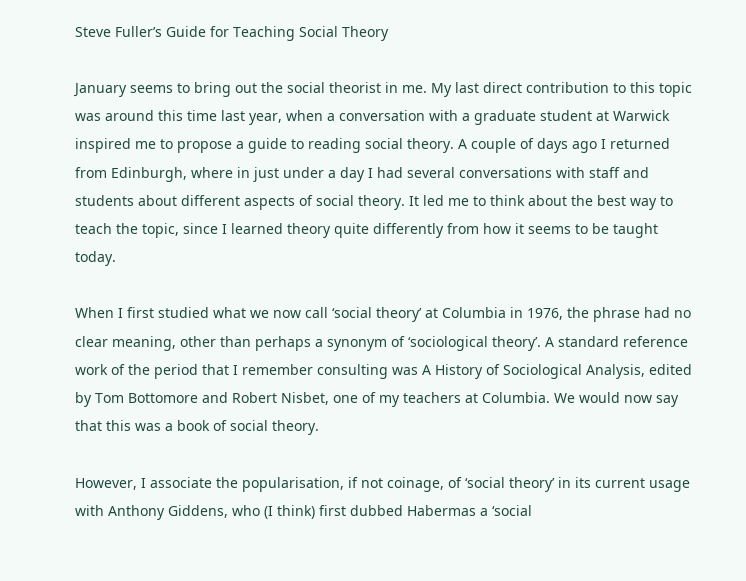Steve Fuller’s Guide for Teaching Social Theory

January seems to bring out the social theorist in me. My last direct contribution to this topic was around this time last year, when a conversation with a graduate student at Warwick inspired me to propose a guide to reading social theory. A couple of days ago I returned from Edinburgh, where in just under a day I had several conversations with staff and students about different aspects of social theory. It led me to think about the best way to teach the topic, since I learned theory quite differently from how it seems to be taught today.

When I first studied what we now call ‘social theory’ at Columbia in 1976, the phrase had no clear meaning, other than perhaps a synonym of ‘sociological theory’. A standard reference work of the period that I remember consulting was A History of Sociological Analysis, edited by Tom Bottomore and Robert Nisbet, one of my teachers at Columbia. We would now say that this was a book of social theory.

However, I associate the popularisation, if not coinage, of ‘social theory’ in its current usage with Anthony Giddens, who (I think) first dubbed Habermas a ‘social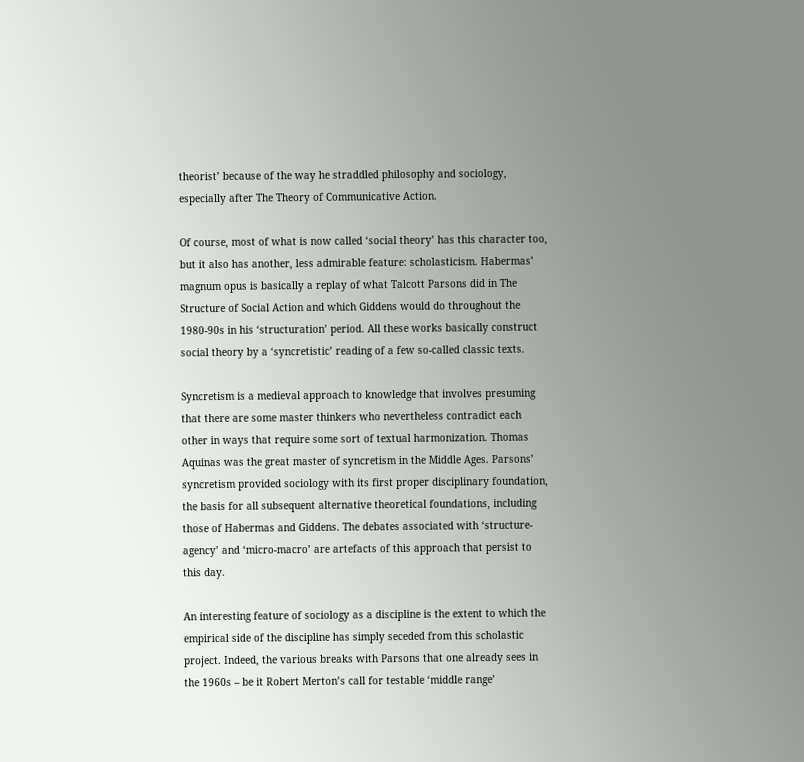theorist’ because of the way he straddled philosophy and sociology, especially after The Theory of Communicative Action.

Of course, most of what is now called ‘social theory’ has this character too, but it also has another, less admirable feature: scholasticism. Habermas’ magnum opus is basically a replay of what Talcott Parsons did in The Structure of Social Action and which Giddens would do throughout the 1980-90s in his ‘structuration’ period. All these works basically construct social theory by a ‘syncretistic’ reading of a few so-called classic texts.

Syncretism is a medieval approach to knowledge that involves presuming that there are some master thinkers who nevertheless contradict each other in ways that require some sort of textual harmonization. Thomas Aquinas was the great master of syncretism in the Middle Ages. Parsons’ syncretism provided sociology with its first proper disciplinary foundation, the basis for all subsequent alternative theoretical foundations, including those of Habermas and Giddens. The debates associated with ‘structure-agency’ and ‘micro-macro’ are artefacts of this approach that persist to this day.

An interesting feature of sociology as a discipline is the extent to which the empirical side of the discipline has simply seceded from this scholastic project. Indeed, the various breaks with Parsons that one already sees in the 1960s – be it Robert Merton’s call for testable ‘middle range’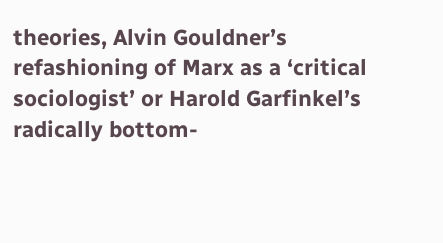theories, Alvin Gouldner’s refashioning of Marx as a ‘critical sociologist’ or Harold Garfinkel’s radically bottom-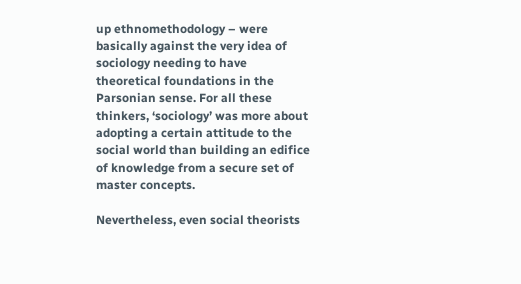up ethnomethodology – were basically against the very idea of sociology needing to have theoretical foundations in the Parsonian sense. For all these thinkers, ‘sociology’ was more about adopting a certain attitude to the social world than building an edifice of knowledge from a secure set of master concepts.

Nevertheless, even social theorists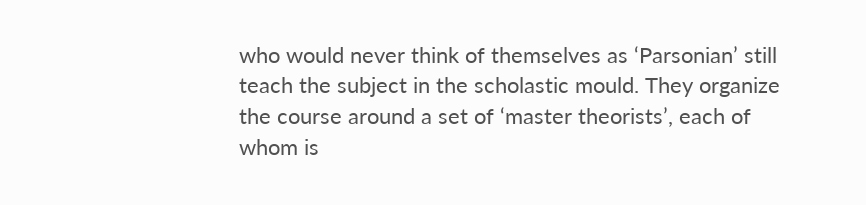who would never think of themselves as ‘Parsonian’ still teach the subject in the scholastic mould. They organize the course around a set of ‘master theorists’, each of whom is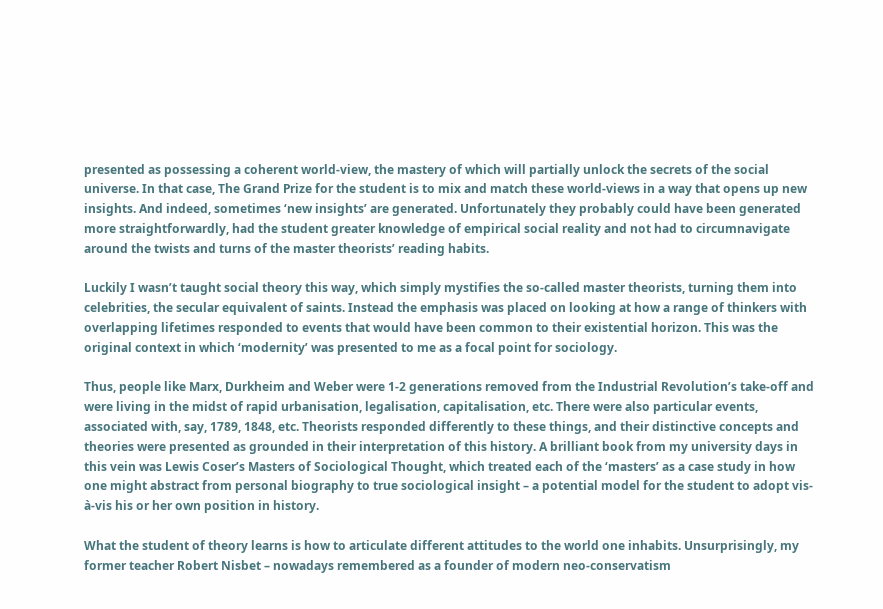presented as possessing a coherent world-view, the mastery of which will partially unlock the secrets of the social universe. In that case, The Grand Prize for the student is to mix and match these world-views in a way that opens up new insights. And indeed, sometimes ‘new insights’ are generated. Unfortunately they probably could have been generated more straightforwardly, had the student greater knowledge of empirical social reality and not had to circumnavigate around the twists and turns of the master theorists’ reading habits.

Luckily I wasn’t taught social theory this way, which simply mystifies the so-called master theorists, turning them into celebrities, the secular equivalent of saints. Instead the emphasis was placed on looking at how a range of thinkers with overlapping lifetimes responded to events that would have been common to their existential horizon. This was the original context in which ‘modernity’ was presented to me as a focal point for sociology.

Thus, people like Marx, Durkheim and Weber were 1-2 generations removed from the Industrial Revolution’s take-off and were living in the midst of rapid urbanisation, legalisation, capitalisation, etc. There were also particular events, associated with, say, 1789, 1848, etc. Theorists responded differently to these things, and their distinctive concepts and theories were presented as grounded in their interpretation of this history. A brilliant book from my university days in this vein was Lewis Coser’s Masters of Sociological Thought, which treated each of the ‘masters’ as a case study in how one might abstract from personal biography to true sociological insight – a potential model for the student to adopt vis-à-vis his or her own position in history.

What the student of theory learns is how to articulate different attitudes to the world one inhabits. Unsurprisingly, my former teacher Robert Nisbet – nowadays remembered as a founder of modern neo-conservatism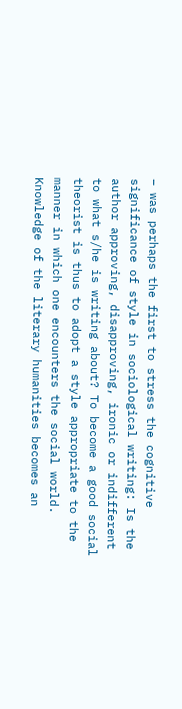– was perhaps the first to stress the cognitive significance of style in sociological writing: Is the author approving, disapproving, ironic or indifferent to what s/he is writing about? To become a good social theorist is thus to adopt a style appropriate to the manner in which one encounters the social world. Knowledge of the literary humanities becomes an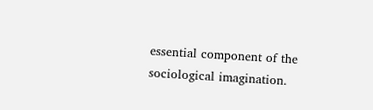essential component of the sociological imagination.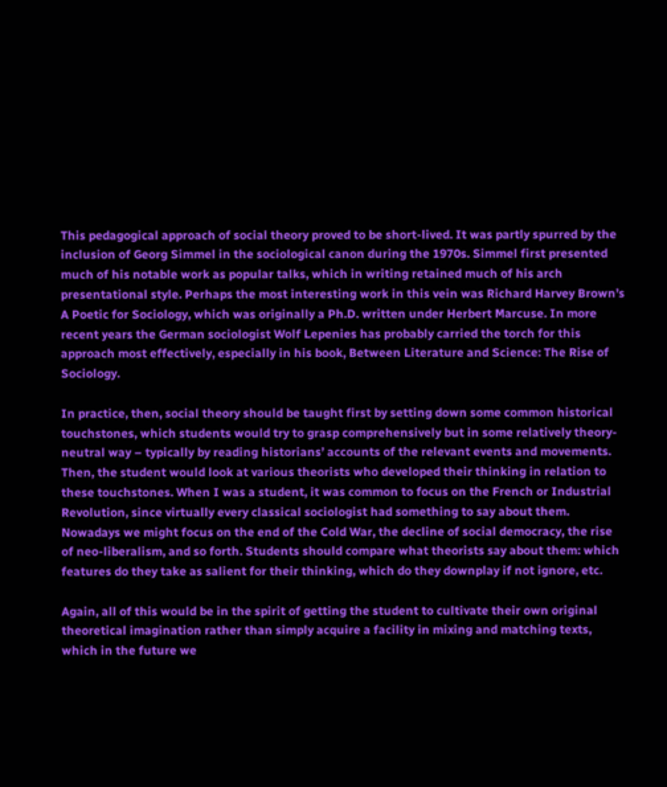This pedagogical approach of social theory proved to be short-lived. It was partly spurred by the inclusion of Georg Simmel in the sociological canon during the 1970s. Simmel first presented much of his notable work as popular talks, which in writing retained much of his arch presentational style. Perhaps the most interesting work in this vein was Richard Harvey Brown’s A Poetic for Sociology, which was originally a Ph.D. written under Herbert Marcuse. In more recent years the German sociologist Wolf Lepenies has probably carried the torch for this approach most effectively, especially in his book, Between Literature and Science: The Rise of Sociology.

In practice, then, social theory should be taught first by setting down some common historical touchstones, which students would try to grasp comprehensively but in some relatively theory-neutral way – typically by reading historians’ accounts of the relevant events and movements. Then, the student would look at various theorists who developed their thinking in relation to these touchstones. When I was a student, it was common to focus on the French or Industrial Revolution, since virtually every classical sociologist had something to say about them. Nowadays we might focus on the end of the Cold War, the decline of social democracy, the rise of neo-liberalism, and so forth. Students should compare what theorists say about them: which features do they take as salient for their thinking, which do they downplay if not ignore, etc.

Again, all of this would be in the spirit of getting the student to cultivate their own original theoretical imagination rather than simply acquire a facility in mixing and matching texts, which in the future we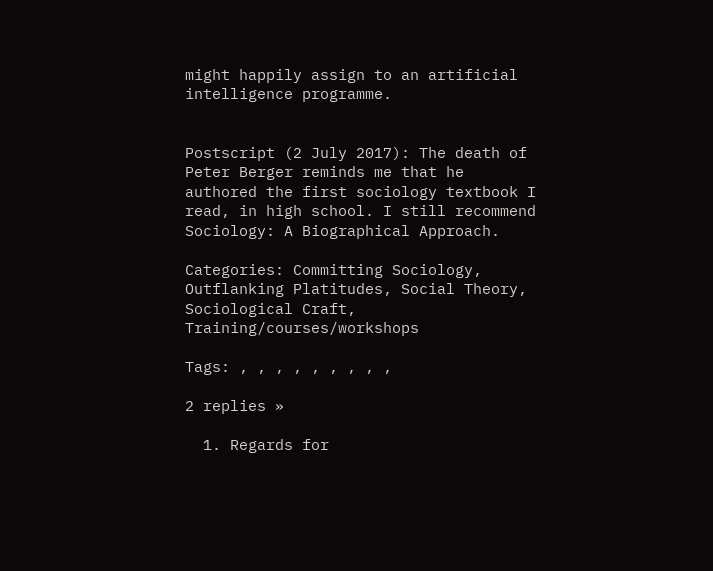might happily assign to an artificial intelligence programme.


Postscript (2 July 2017): The death of Peter Berger reminds me that he authored the first sociology textbook I read, in high school. I still recommend Sociology: A Biographical Approach.

Categories: Committing Sociology, Outflanking Platitudes, Social Theory, Sociological Craft, Training/courses/workshops

Tags: , , , , , , , , ,

2 replies »

  1. Regards for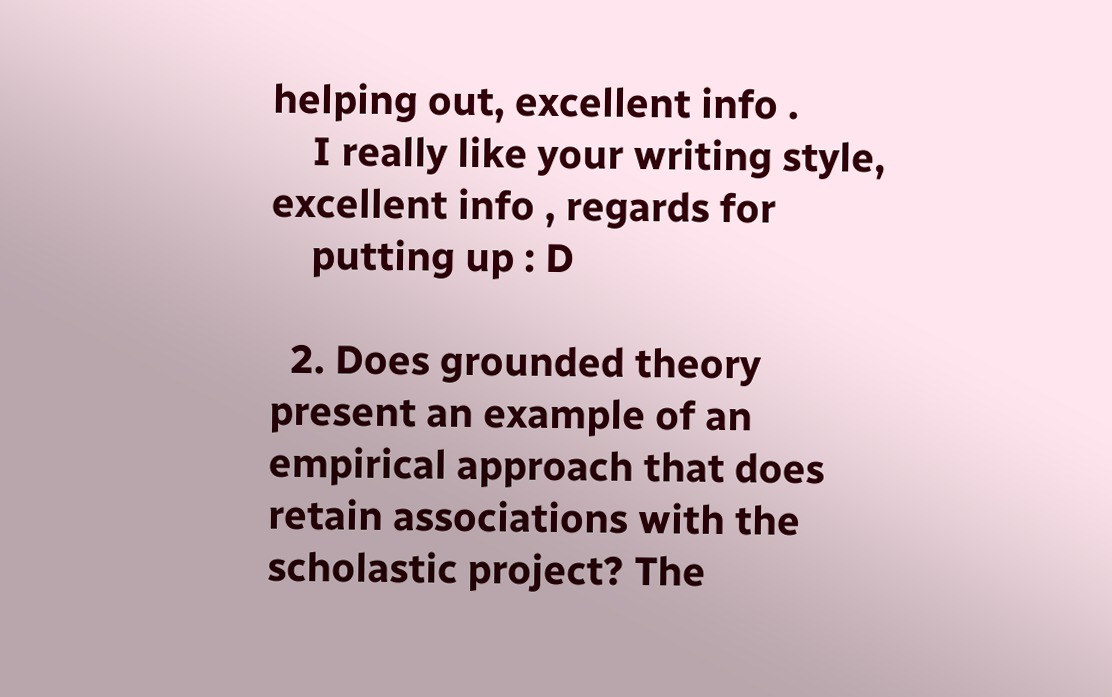helping out, excellent info .
    I really like your writing style, excellent info , regards for
    putting up : D

  2. Does grounded theory present an example of an empirical approach that does retain associations with the scholastic project? The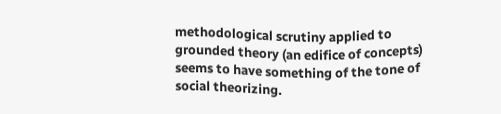methodological scrutiny applied to grounded theory (an edifice of concepts) seems to have something of the tone of social theorizing.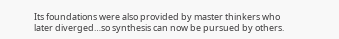Its foundations were also provided by master thinkers who later diverged…so synthesis can now be pursued by others.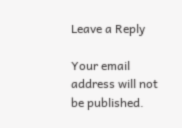Leave a Reply

Your email address will not be published.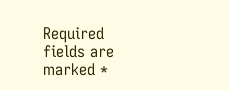Required fields are marked *